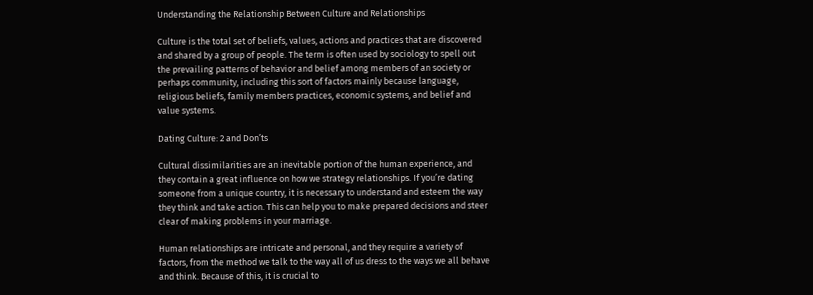Understanding the Relationship Between Culture and Relationships

Culture is the total set of beliefs, values, actions and practices that are discovered and shared by a group of people. The term is often used by sociology to spell out the prevailing patterns of behavior and belief among members of an society or perhaps community, including this sort of factors mainly because language, religious beliefs, family members practices, economic systems, and belief and value systems.

Dating Culture: 2 and Don’ts

Cultural dissimilarities are an inevitable portion of the human experience, and they contain a great influence on how we strategy relationships. If you’re dating someone from a unique country, it is necessary to understand and esteem the way they think and take action. This can help you to make prepared decisions and steer clear of making problems in your marriage.

Human relationships are intricate and personal, and they require a variety of factors, from the method we talk to the way all of us dress to the ways we all behave and think. Because of this, it is crucial to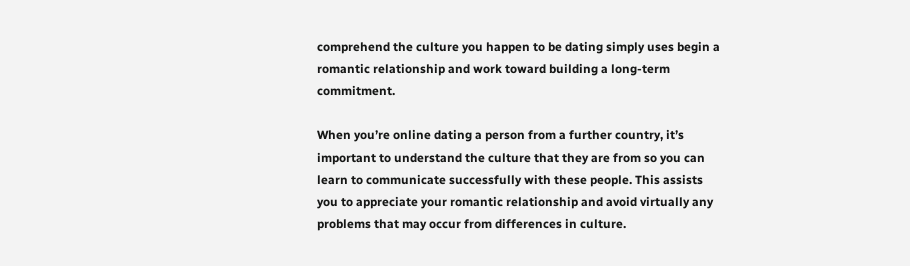comprehend the culture you happen to be dating simply uses begin a romantic relationship and work toward building a long-term commitment.

When you’re online dating a person from a further country, it’s important to understand the culture that they are from so you can learn to communicate successfully with these people. This assists you to appreciate your romantic relationship and avoid virtually any problems that may occur from differences in culture.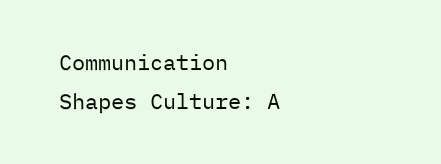Communication Shapes Culture: A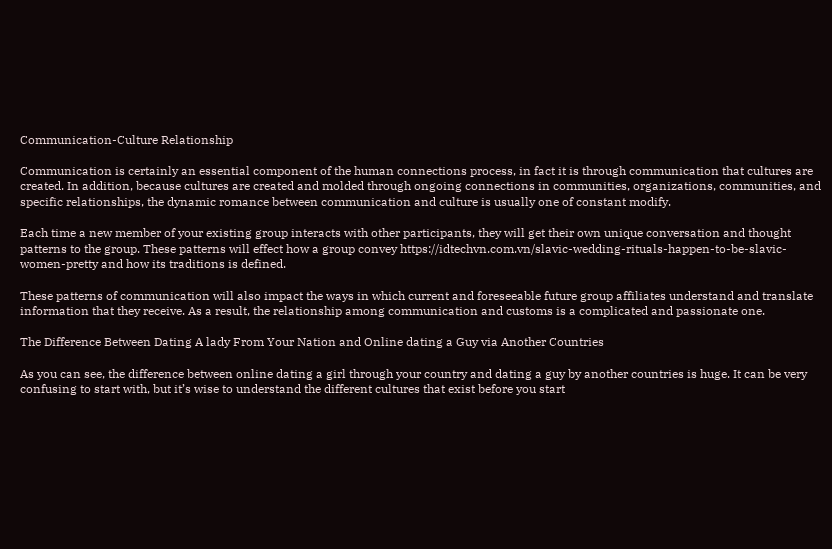Communication-Culture Relationship

Communication is certainly an essential component of the human connections process, in fact it is through communication that cultures are created. In addition, because cultures are created and molded through ongoing connections in communities, organizations, communities, and specific relationships, the dynamic romance between communication and culture is usually one of constant modify.

Each time a new member of your existing group interacts with other participants, they will get their own unique conversation and thought patterns to the group. These patterns will effect how a group convey https://idtechvn.com.vn/slavic-wedding-rituals-happen-to-be-slavic-women-pretty and how its traditions is defined.

These patterns of communication will also impact the ways in which current and foreseeable future group affiliates understand and translate information that they receive. As a result, the relationship among communication and customs is a complicated and passionate one.

The Difference Between Dating A lady From Your Nation and Online dating a Guy via Another Countries

As you can see, the difference between online dating a girl through your country and dating a guy by another countries is huge. It can be very confusing to start with, but it’s wise to understand the different cultures that exist before you start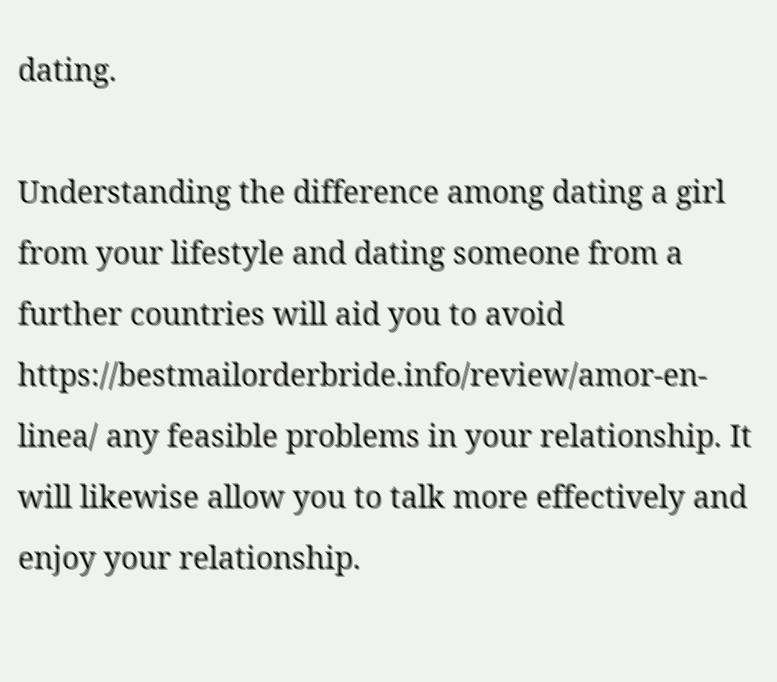dating.

Understanding the difference among dating a girl from your lifestyle and dating someone from a further countries will aid you to avoid https://bestmailorderbride.info/review/amor-en-linea/ any feasible problems in your relationship. It will likewise allow you to talk more effectively and enjoy your relationship.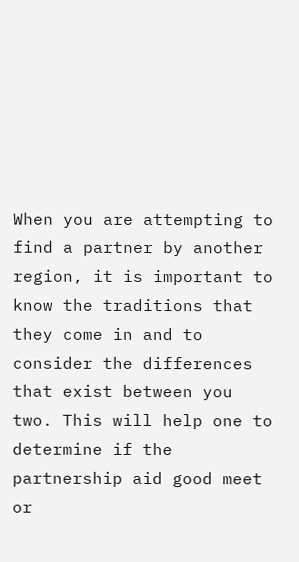When you are attempting to find a partner by another region, it is important to know the traditions that they come in and to consider the differences that exist between you two. This will help one to determine if the partnership aid good meet or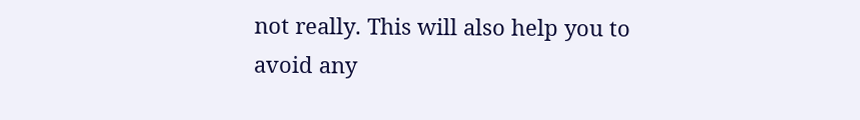not really. This will also help you to avoid any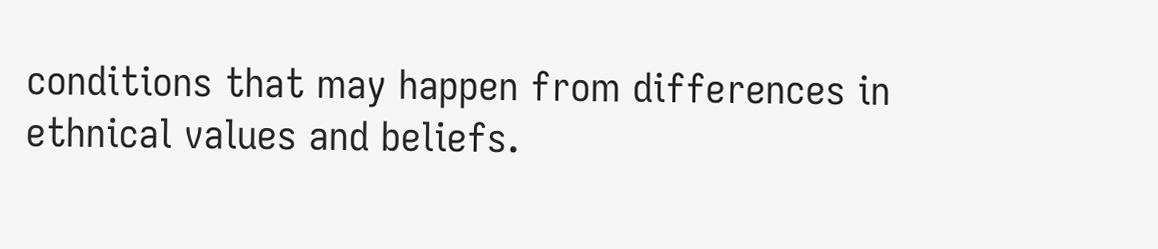conditions that may happen from differences in ethnical values and beliefs.